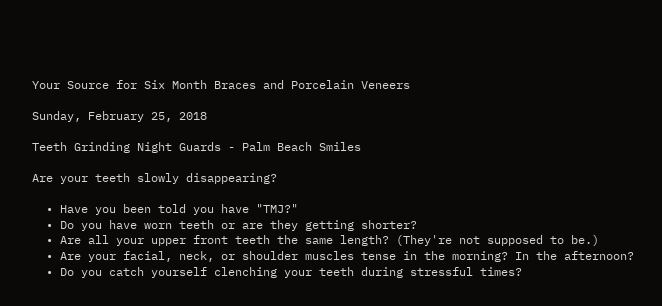Your Source for Six Month Braces and Porcelain Veneers

Sunday, February 25, 2018

Teeth Grinding Night Guards - Palm Beach Smiles

Are your teeth slowly disappearing?

  • Have you been told you have "TMJ?"
  • Do you have worn teeth or are they getting shorter?
  • Are all your upper front teeth the same length? (They're not supposed to be.)
  • Are your facial, neck, or shoulder muscles tense in the morning? In the afternoon?
  • Do you catch yourself clenching your teeth during stressful times?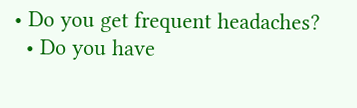• Do you get frequent headaches?
  • Do you have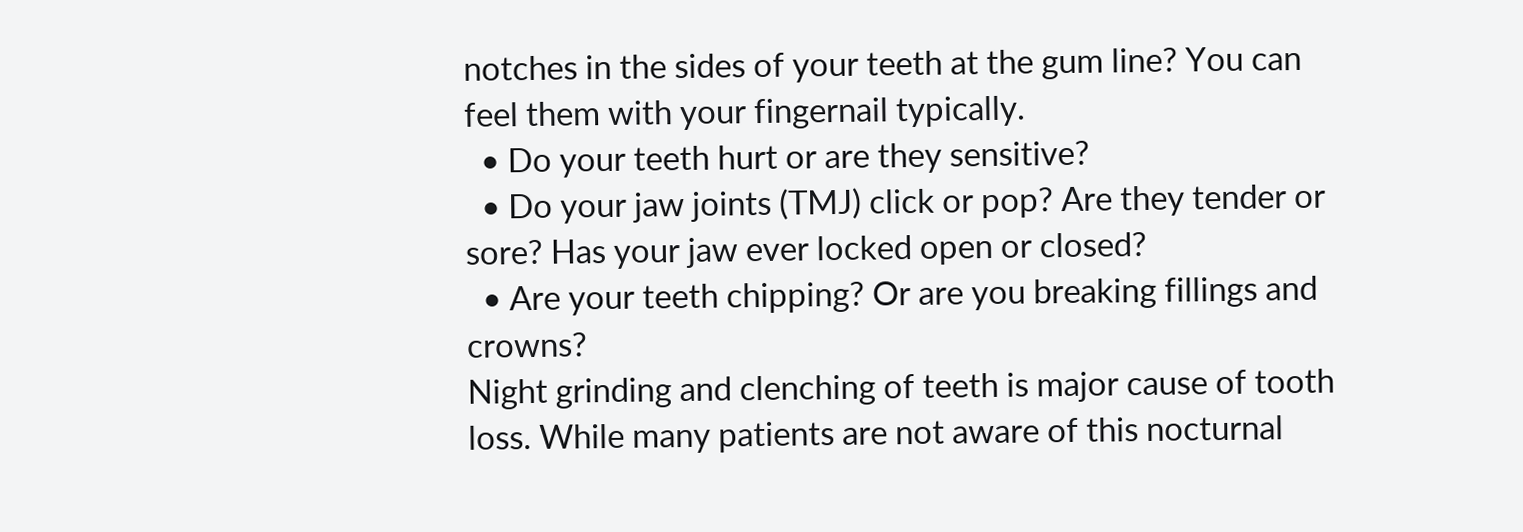notches in the sides of your teeth at the gum line? You can feel them with your fingernail typically.
  • Do your teeth hurt or are they sensitive?
  • Do your jaw joints (TMJ) click or pop? Are they tender or sore? Has your jaw ever locked open or closed?
  • Are your teeth chipping? Or are you breaking fillings and crowns?
Night grinding and clenching of teeth is major cause of tooth loss. While many patients are not aware of this nocturnal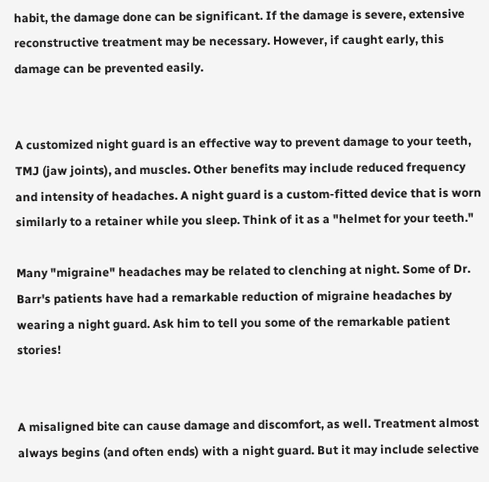habit, the damage done can be significant. If the damage is severe, extensive reconstructive treatment may be necessary. However, if caught early, this damage can be prevented easily.


A customized night guard is an effective way to prevent damage to your teeth, TMJ (jaw joints), and muscles. Other benefits may include reduced frequency and intensity of headaches. A night guard is a custom-fitted device that is worn similarly to a retainer while you sleep. Think of it as a "helmet for your teeth."

Many "migraine" headaches may be related to clenching at night. Some of Dr. Barr's patients have had a remarkable reduction of migraine headaches by wearing a night guard. Ask him to tell you some of the remarkable patient stories!


A misaligned bite can cause damage and discomfort, as well. Treatment almost always begins (and often ends) with a night guard. But it may include selective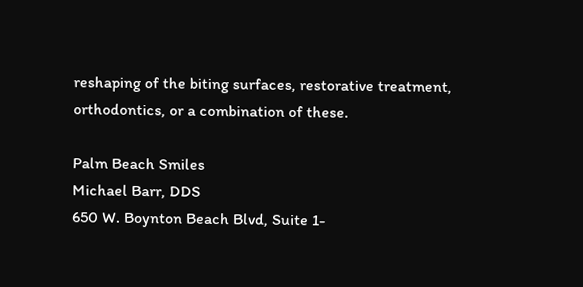reshaping of the biting surfaces, restorative treatment, orthodontics, or a combination of these.

Palm Beach Smiles
Michael Barr, DDS
650 W. Boynton Beach Blvd, Suite 1-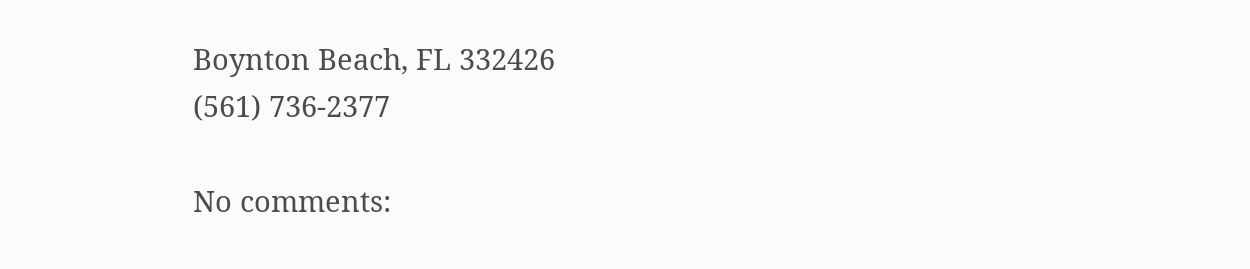Boynton Beach, FL 332426
(561) 736-2377

No comments: